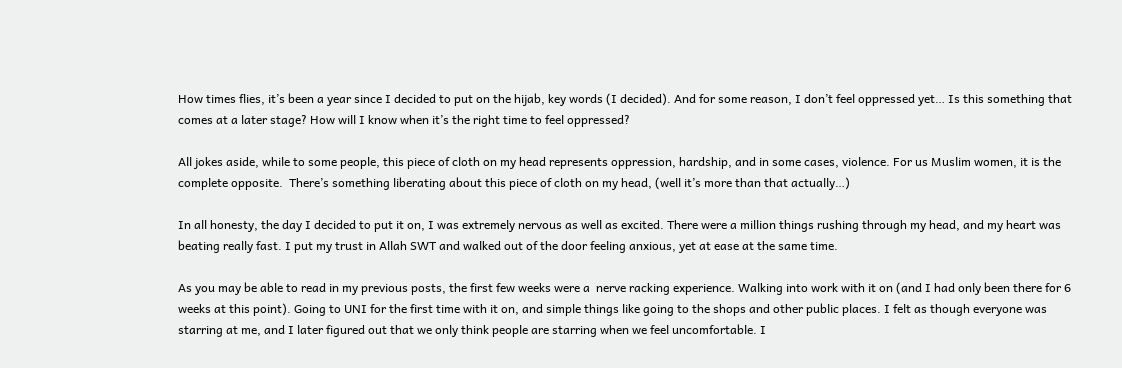How times flies, it’s been a year since I decided to put on the hijab, key words (I decided). And for some reason, I don’t feel oppressed yet… Is this something that comes at a later stage? How will I know when it’s the right time to feel oppressed?

All jokes aside, while to some people, this piece of cloth on my head represents oppression, hardship, and in some cases, violence. For us Muslim women, it is the complete opposite.  There’s something liberating about this piece of cloth on my head, (well it’s more than that actually…)

In all honesty, the day I decided to put it on, I was extremely nervous as well as excited. There were a million things rushing through my head, and my heart was beating really fast. I put my trust in Allah SWT and walked out of the door feeling anxious, yet at ease at the same time.

As you may be able to read in my previous posts, the first few weeks were a  nerve racking experience. Walking into work with it on (and I had only been there for 6 weeks at this point). Going to UNI for the first time with it on, and simple things like going to the shops and other public places. I felt as though everyone was starring at me, and I later figured out that we only think people are starring when we feel uncomfortable. I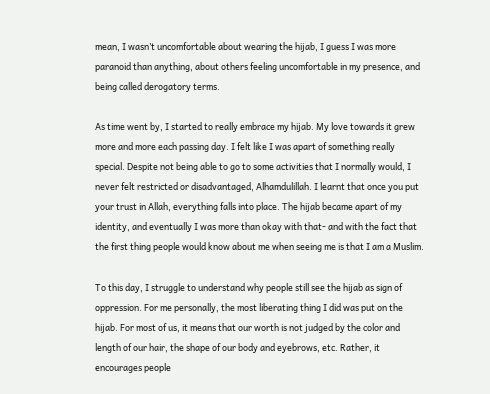mean, I wasn’t uncomfortable about wearing the hijab, I guess I was more paranoid than anything, about others feeling uncomfortable in my presence, and being called derogatory terms.

As time went by, I started to really embrace my hijab. My love towards it grew more and more each passing day. I felt like I was apart of something really special. Despite not being able to go to some activities that I normally would, I never felt restricted or disadvantaged, Alhamdulillah. I learnt that once you put your trust in Allah, everything falls into place. The hijab became apart of my identity, and eventually I was more than okay with that- and with the fact that the first thing people would know about me when seeing me is that I am a Muslim.

To this day, I struggle to understand why people still see the hijab as sign of oppression. For me personally, the most liberating thing I did was put on the hijab. For most of us, it means that our worth is not judged by the color and length of our hair, the shape of our body and eyebrows, etc. Rather, it encourages people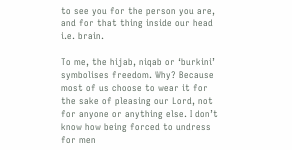to see you for the person you are, and for that thing inside our head i.e. brain.

To me, the hijab, niqab or ‘burkini’ symbolises freedom. Why? Because most of us choose to wear it for the sake of pleasing our Lord, not for anyone or anything else. I don’t know how being forced to undress for men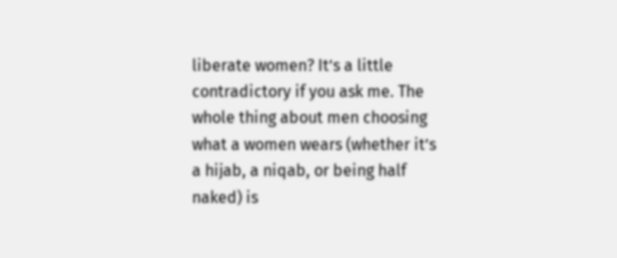liberate women? It’s a little contradictory if you ask me. The whole thing about men choosing what a women wears (whether it’s a hijab, a niqab, or being half naked) is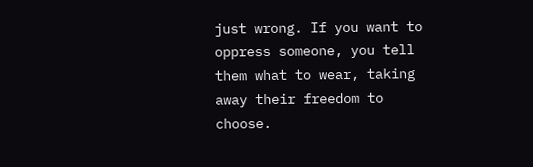just wrong. If you want to oppress someone, you tell them what to wear, taking away their freedom to choose.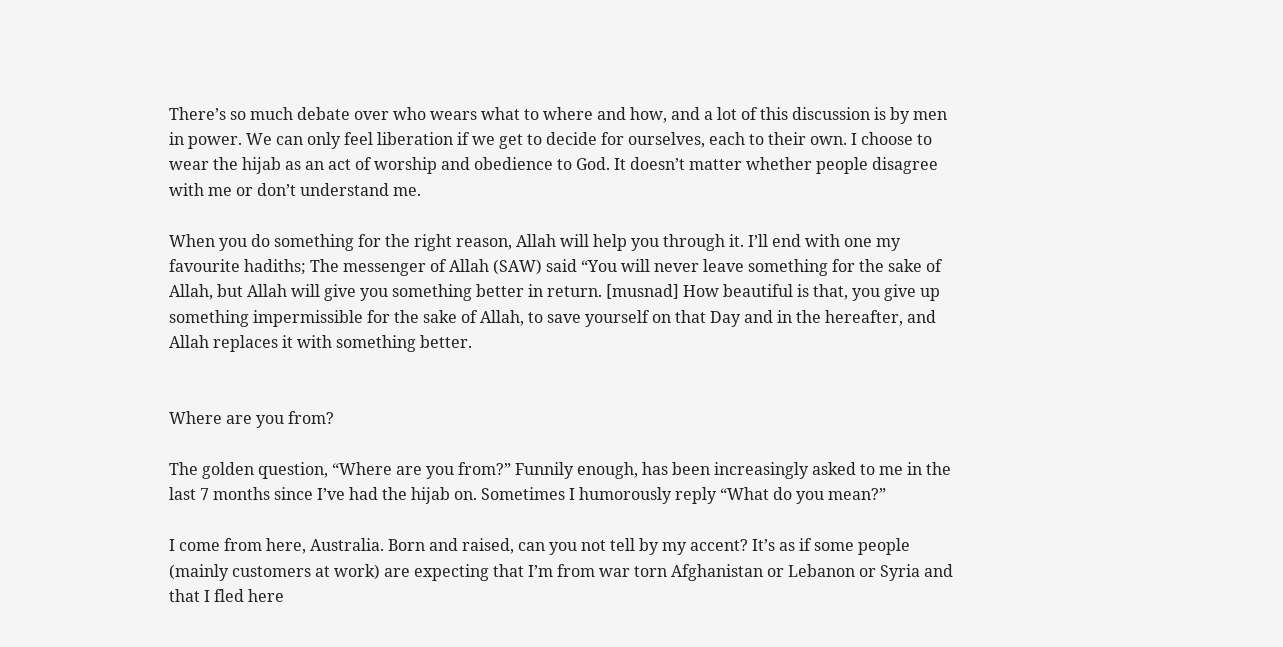There’s so much debate over who wears what to where and how, and a lot of this discussion is by men in power. We can only feel liberation if we get to decide for ourselves, each to their own. I choose to wear the hijab as an act of worship and obedience to God. It doesn’t matter whether people disagree with me or don’t understand me.

When you do something for the right reason, Allah will help you through it. I’ll end with one my favourite hadiths; The messenger of Allah (SAW) said “You will never leave something for the sake of Allah, but Allah will give you something better in return. [musnad] How beautiful is that, you give up something impermissible for the sake of Allah, to save yourself on that Day and in the hereafter, and Allah replaces it with something better.


Where are you from?

The golden question, “Where are you from?” Funnily enough, has been increasingly asked to me in the last 7 months since I’ve had the hijab on. Sometimes I humorously reply “What do you mean?”

I come from here, Australia. Born and raised, can you not tell by my accent? It’s as if some people (mainly customers at work) are expecting that I’m from war torn Afghanistan or Lebanon or Syria and that I fled here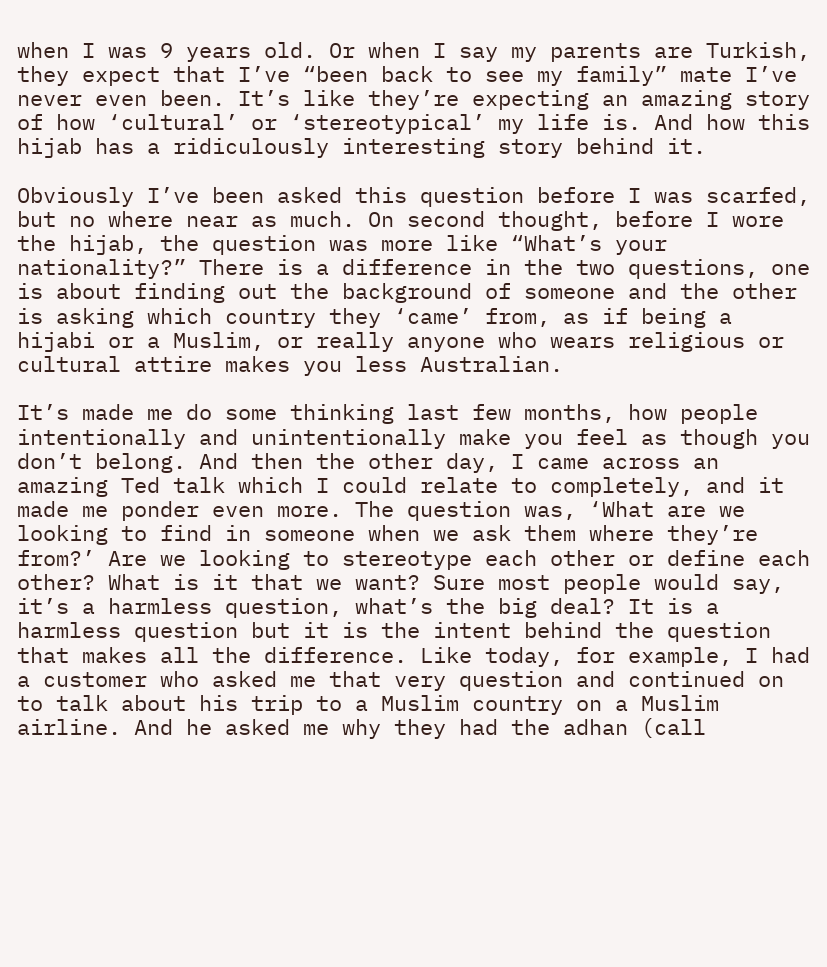when I was 9 years old. Or when I say my parents are Turkish, they expect that I’ve “been back to see my family” mate I’ve never even been. It’s like they’re expecting an amazing story of how ‘cultural’ or ‘stereotypical’ my life is. And how this hijab has a ridiculously interesting story behind it.

Obviously I’ve been asked this question before I was scarfed, but no where near as much. On second thought, before I wore the hijab, the question was more like “What’s your nationality?” There is a difference in the two questions, one is about finding out the background of someone and the other is asking which country they ‘came’ from, as if being a hijabi or a Muslim, or really anyone who wears religious or cultural attire makes you less Australian.

It’s made me do some thinking last few months, how people intentionally and unintentionally make you feel as though you don’t belong. And then the other day, I came across an amazing Ted talk which I could relate to completely, and it made me ponder even more. The question was, ‘What are we looking to find in someone when we ask them where they’re from?’ Are we looking to stereotype each other or define each other? What is it that we want? Sure most people would say, it’s a harmless question, what’s the big deal? It is a harmless question but it is the intent behind the question that makes all the difference. Like today, for example, I had a customer who asked me that very question and continued on to talk about his trip to a Muslim country on a Muslim airline. And he asked me why they had the adhan (call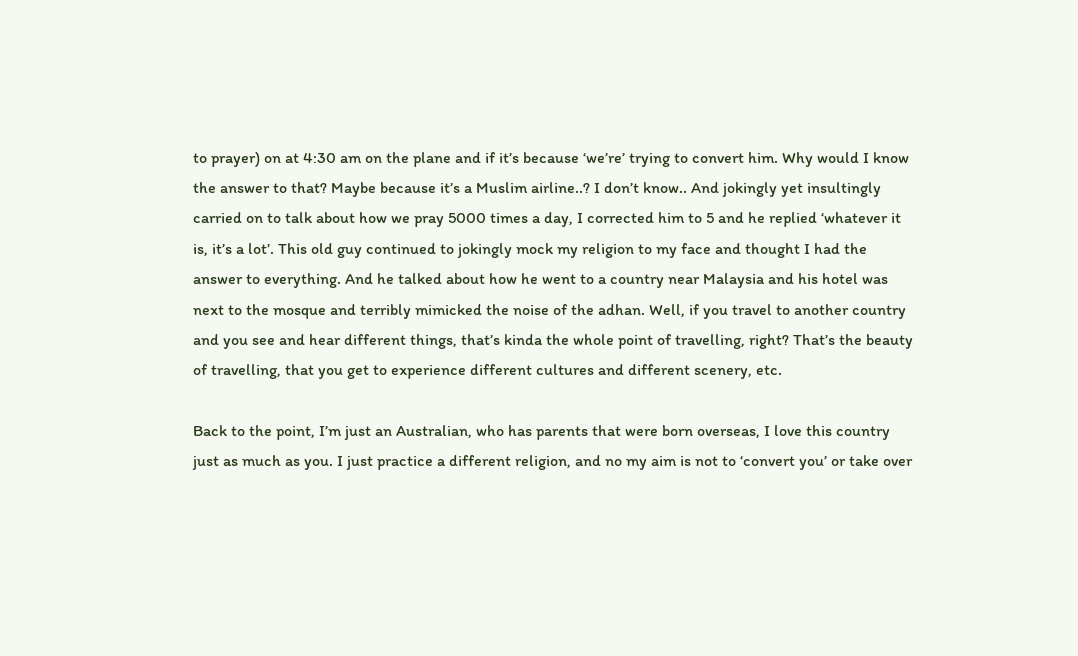to prayer) on at 4:30 am on the plane and if it’s because ‘we’re’ trying to convert him. Why would I know the answer to that? Maybe because it’s a Muslim airline..? I don’t know.. And jokingly yet insultingly carried on to talk about how we pray 5000 times a day, I corrected him to 5 and he replied ‘whatever it is, it’s a lot’. This old guy continued to jokingly mock my religion to my face and thought I had the answer to everything. And he talked about how he went to a country near Malaysia and his hotel was next to the mosque and terribly mimicked the noise of the adhan. Well, if you travel to another country and you see and hear different things, that’s kinda the whole point of travelling, right? That’s the beauty of travelling, that you get to experience different cultures and different scenery, etc.

Back to the point, I’m just an Australian, who has parents that were born overseas, I love this country just as much as you. I just practice a different religion, and no my aim is not to ‘convert you’ or take over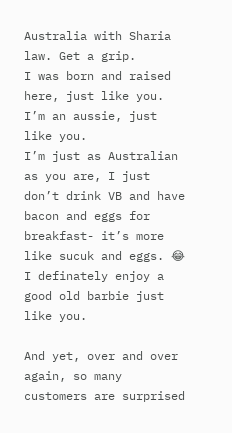Australia with Sharia law. Get a grip.
I was born and raised here, just like you. I’m an aussie, just like you.
I’m just as Australian as you are, I just don’t drink VB and have bacon and eggs for breakfast- it’s more like sucuk and eggs. 😂
I definately enjoy a good old barbie just like you.

And yet, over and over again, so many customers are surprised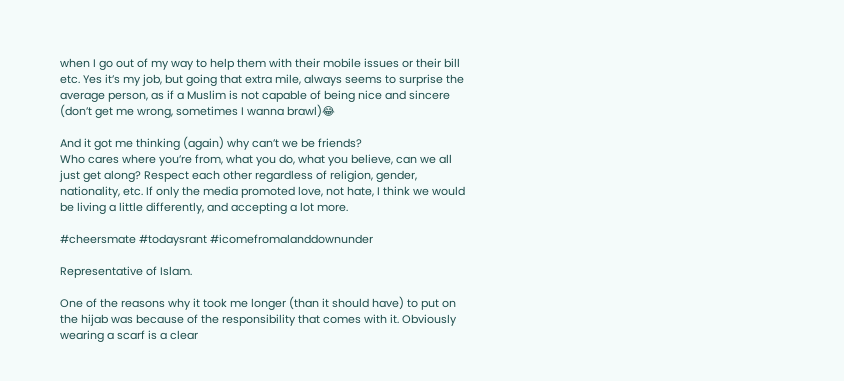when I go out of my way to help them with their mobile issues or their bill etc. Yes it’s my job, but going that extra mile, always seems to surprise the average person, as if a Muslim is not capable of being nice and sincere (don’t get me wrong, sometimes I wanna brawl)😂

And it got me thinking (again) why can’t we be friends?
Who cares where you’re from, what you do, what you believe, can we all just get along? Respect each other regardless of religion, gender, nationality, etc. If only the media promoted love, not hate, I think we would be living a little differently, and accepting a lot more.

#cheersmate #todaysrant #icomefromalanddownunder

Representative of Islam.

One of the reasons why it took me longer (than it should have) to put on the hijab was because of the responsibility that comes with it. Obviously wearing a scarf is a clear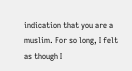indication that you are a muslim. For so long, I felt as though I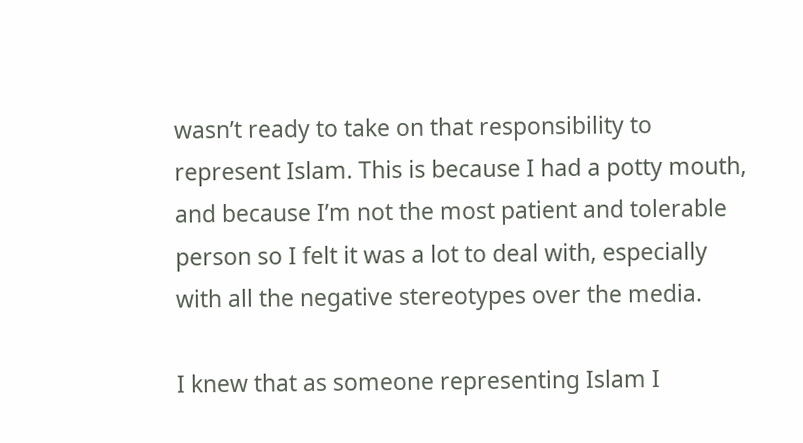wasn’t ready to take on that responsibility to represent Islam. This is because I had a potty mouth, and because I’m not the most patient and tolerable person so I felt it was a lot to deal with, especially with all the negative stereotypes over the media.

I knew that as someone representing Islam I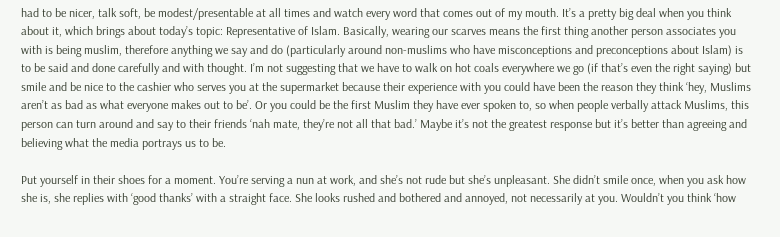had to be nicer, talk soft, be modest/presentable at all times and watch every word that comes out of my mouth. It’s a pretty big deal when you think about it, which brings about today’s topic: Representative of Islam. Basically, wearing our scarves means the first thing another person associates you with is being muslim, therefore anything we say and do (particularly around non-muslims who have misconceptions and preconceptions about Islam) is to be said and done carefully and with thought. I’m not suggesting that we have to walk on hot coals everywhere we go (if that’s even the right saying) but smile and be nice to the cashier who serves you at the supermarket because their experience with you could have been the reason they think ‘hey, Muslims aren’t as bad as what everyone makes out to be’. Or you could be the first Muslim they have ever spoken to, so when people verbally attack Muslims, this person can turn around and say to their friends ‘nah mate, they’re not all that bad.’ Maybe it’s not the greatest response but it’s better than agreeing and believing what the media portrays us to be.

Put yourself in their shoes for a moment. You’re serving a nun at work, and she’s not rude but she’s unpleasant. She didn’t smile once, when you ask how she is, she replies with ‘good thanks’ with a straight face. She looks rushed and bothered and annoyed, not necessarily at you. Wouldn’t you think ‘how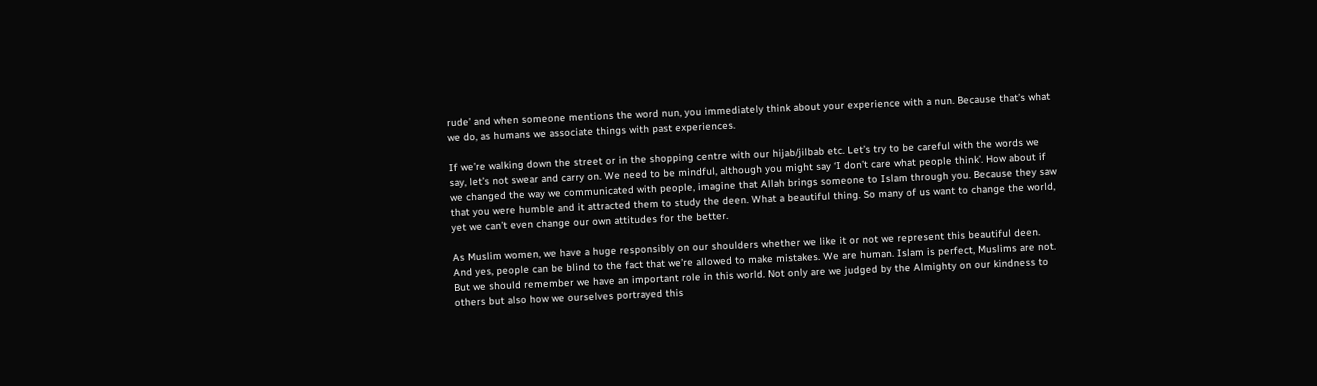rude’ and when someone mentions the word nun, you immediately think about your experience with a nun. Because that’s what we do, as humans we associate things with past experiences.

If we’re walking down the street or in the shopping centre with our hijab/jilbab etc. Let’s try to be careful with the words we say, let’s not swear and carry on. We need to be mindful, although you might say ‘I don’t care what people think’. How about if we changed the way we communicated with people, imagine that Allah brings someone to Islam through you. Because they saw that you were humble and it attracted them to study the deen. What a beautiful thing. So many of us want to change the world, yet we can’t even change our own attitudes for the better.

As Muslim women, we have a huge responsibly on our shoulders whether we like it or not we represent this beautiful deen. And yes, people can be blind to the fact that we’re allowed to make mistakes. We are human. Islam is perfect, Muslims are not. But we should remember we have an important role in this world. Not only are we judged by the Almighty on our kindness to others but also how we ourselves portrayed this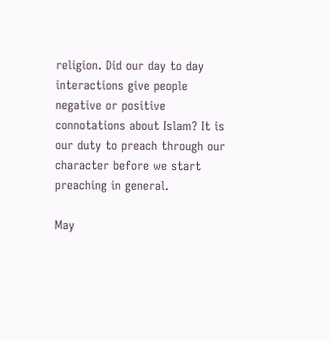religion. Did our day to day interactions give people negative or positive connotations about Islam? It is our duty to preach through our character before we start preaching in general.

May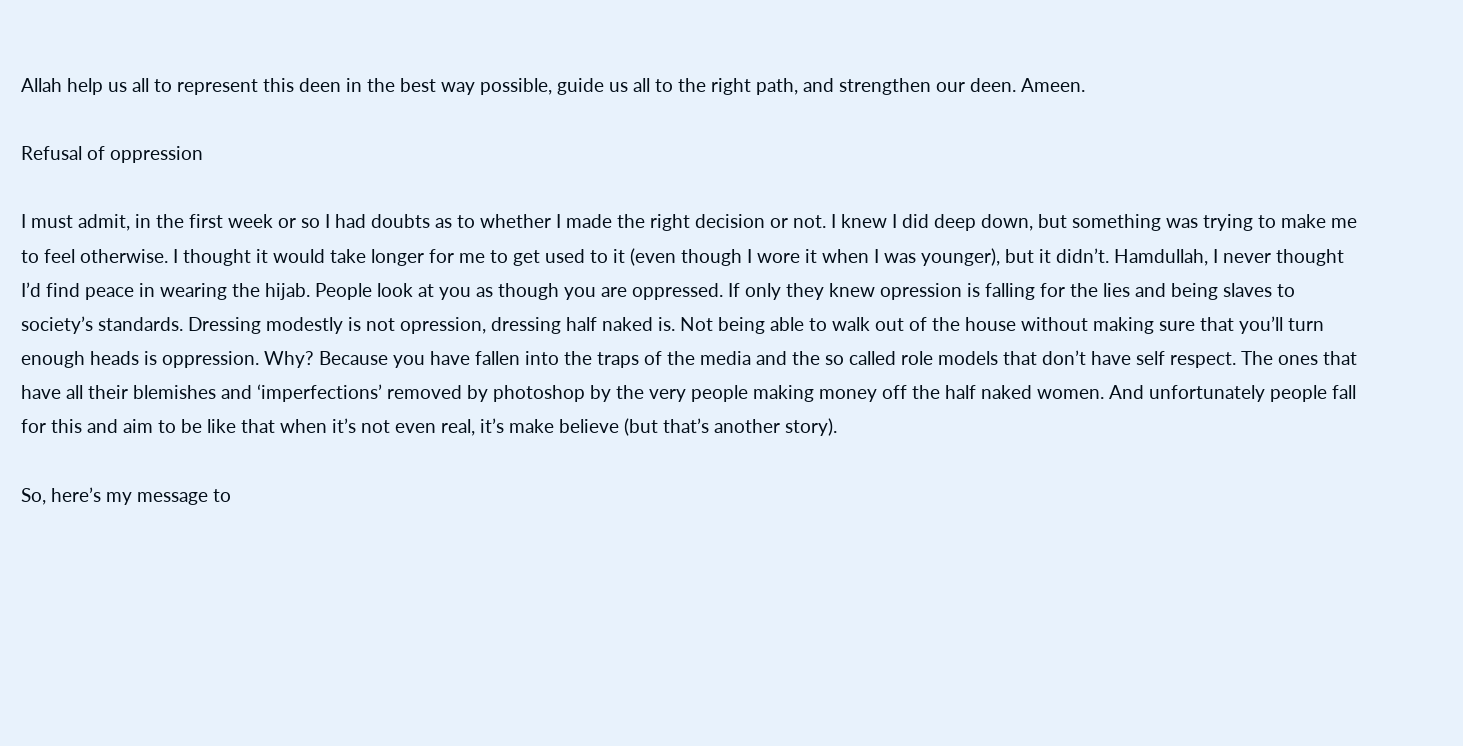Allah help us all to represent this deen in the best way possible, guide us all to the right path, and strengthen our deen. Ameen.

Refusal of oppression

I must admit, in the first week or so I had doubts as to whether I made the right decision or not. I knew I did deep down, but something was trying to make me to feel otherwise. I thought it would take longer for me to get used to it (even though I wore it when I was younger), but it didn’t. Hamdullah, I never thought I’d find peace in wearing the hijab. People look at you as though you are oppressed. If only they knew opression is falling for the lies and being slaves to society’s standards. Dressing modestly is not opression, dressing half naked is. Not being able to walk out of the house without making sure that you’ll turn enough heads is oppression. Why? Because you have fallen into the traps of the media and the so called role models that don’t have self respect. The ones that have all their blemishes and ‘imperfections’ removed by photoshop by the very people making money off the half naked women. And unfortunately people fall for this and aim to be like that when it’s not even real, it’s make believe (but that’s another story).

So, here’s my message to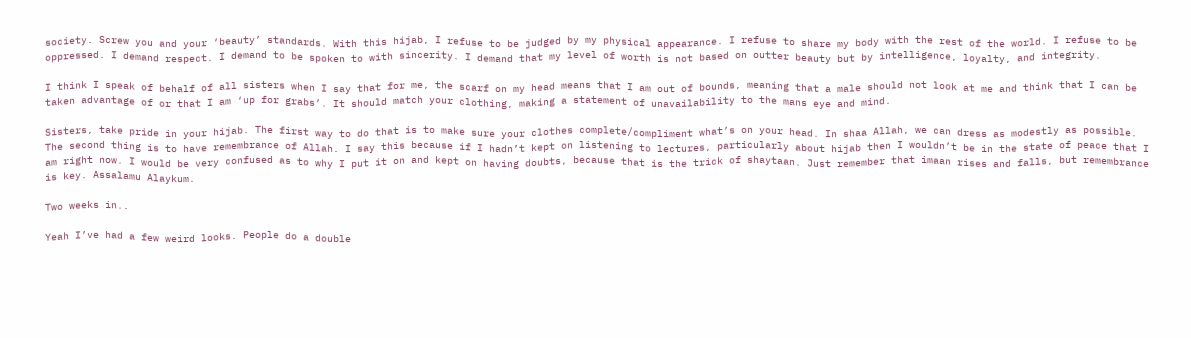society. Screw you and your ‘beauty’ standards. With this hijab, I refuse to be judged by my physical appearance. I refuse to share my body with the rest of the world. I refuse to be oppressed. I demand respect. I demand to be spoken to with sincerity. I demand that my level of worth is not based on outter beauty but by intelligence, loyalty, and integrity.

I think I speak of behalf of all sisters when I say that for me, the scarf on my head means that I am out of bounds, meaning that a male should not look at me and think that I can be taken advantage of or that I am ‘up for grabs’. It should match your clothing, making a statement of unavailability to the mans eye and mind.

Sisters, take pride in your hijab. The first way to do that is to make sure your clothes complete/compliment what’s on your head. In shaa Allah, we can dress as modestly as possible. The second thing is to have remembrance of Allah. I say this because if I hadn’t kept on listening to lectures, particularly about hijab then I wouldn’t be in the state of peace that I am right now. I would be very confused as to why I put it on and kept on having doubts, because that is the trick of shaytaan. Just remember that imaan rises and falls, but remembrance is key. Assalamu Alaykum.

Two weeks in..

Yeah I’ve had a few weird looks. People do a double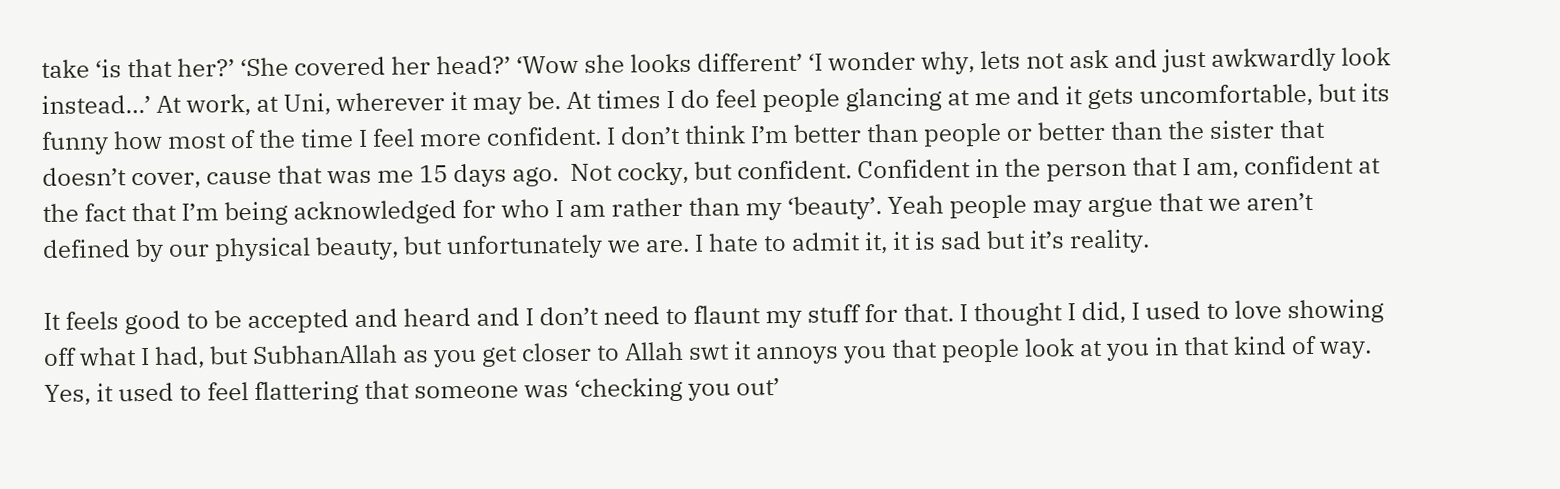take ‘is that her?’ ‘She covered her head?’ ‘Wow she looks different’ ‘I wonder why, lets not ask and just awkwardly look instead…’ At work, at Uni, wherever it may be. At times I do feel people glancing at me and it gets uncomfortable, but its funny how most of the time I feel more confident. I don’t think I’m better than people or better than the sister that doesn’t cover, cause that was me 15 days ago.  Not cocky, but confident. Confident in the person that I am, confident at the fact that I’m being acknowledged for who I am rather than my ‘beauty’. Yeah people may argue that we aren’t defined by our physical beauty, but unfortunately we are. I hate to admit it, it is sad but it’s reality.

It feels good to be accepted and heard and I don’t need to flaunt my stuff for that. I thought I did, I used to love showing off what I had, but SubhanAllah as you get closer to Allah swt it annoys you that people look at you in that kind of way. Yes, it used to feel flattering that someone was ‘checking you out’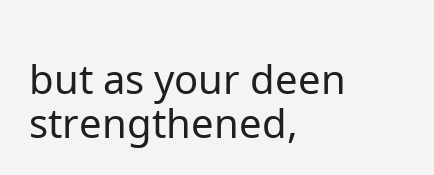but as your deen strengthened,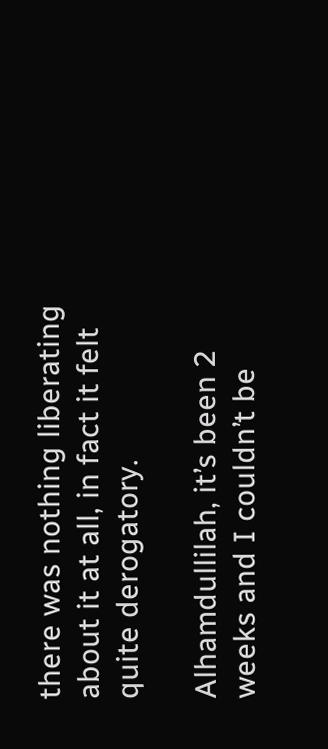there was nothing liberating about it at all, in fact it felt quite derogatory.

Alhamdullilah, it’s been 2 weeks and I couldn’t be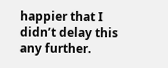happier that I didn’t delay this any further.